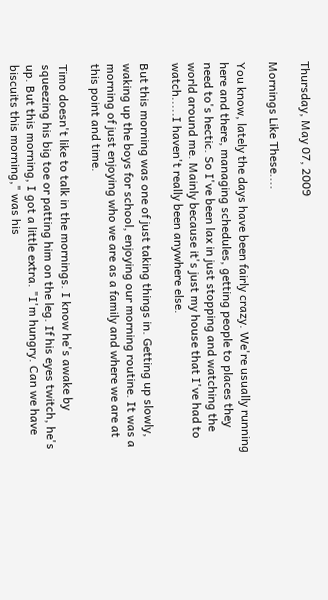Thursday, May 07, 2009

Mornings Like These....

You know, lately the days have been fairly crazy. We're usually running here and there, managing schedules, getting people to places they need to's hectic. So I've been lax in just stopping and watching the world around me. Mainly because it's just my house that I've had to watch.....I haven't really been anywhere else.

But this morning was one of just taking things in. Getting up slowly, waking up the boys for school, enjoying our morning routine. It was a morning of just enjoying who we are as a family and where we are at this point and time.

Timo doesn't like to talk in the mornings. I know he's awake by squeezing his big toe or patting him on the leg. If his eyes twitch, he's up. But this morning, I got a little extra. "I'm hungry. Can we have biscuits this morning," was his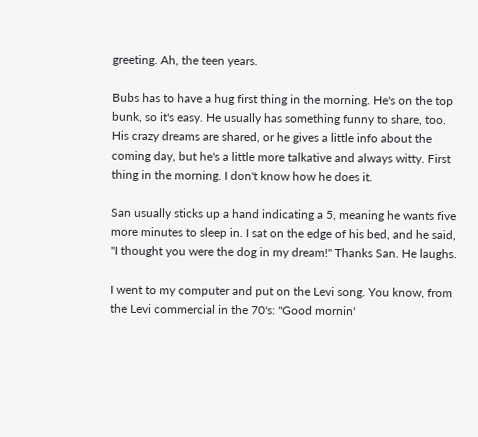greeting. Ah, the teen years.

Bubs has to have a hug first thing in the morning. He's on the top bunk, so it's easy. He usually has something funny to share, too. His crazy dreams are shared, or he gives a little info about the coming day, but he's a little more talkative and always witty. First thing in the morning. I don't know how he does it.

San usually sticks up a hand indicating a 5, meaning he wants five more minutes to sleep in. I sat on the edge of his bed, and he said, "I thought you were the dog in my dream!" Thanks San. He laughs.

I went to my computer and put on the Levi song. You know, from the Levi commercial in the 70's: "Good mornin'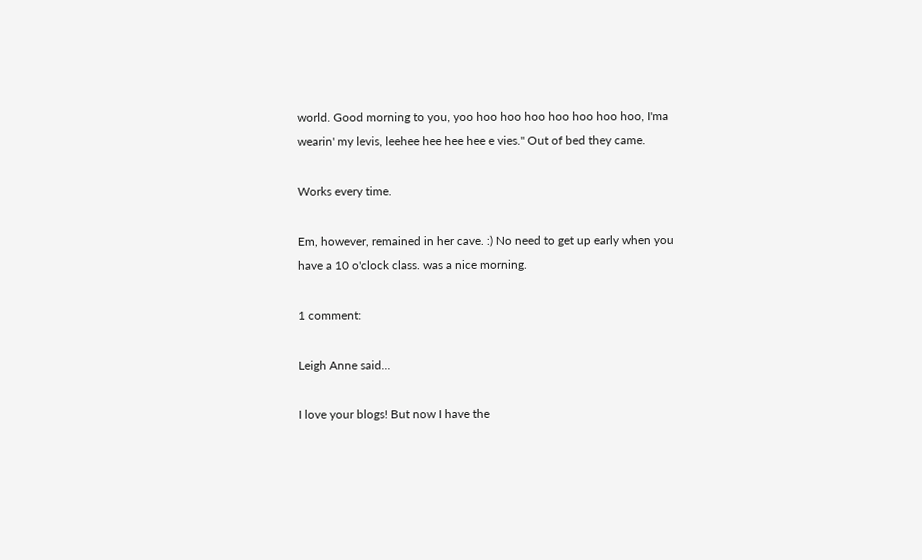world. Good morning to you, yoo hoo hoo hoo hoo hoo hoo hoo, I'ma wearin' my levis, leehee hee hee hee e vies." Out of bed they came.

Works every time.

Em, however, remained in her cave. :) No need to get up early when you have a 10 o'clock class. was a nice morning.

1 comment:

Leigh Anne said...

I love your blogs! But now I have the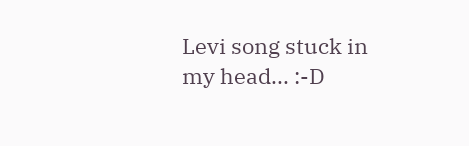Levi song stuck in my head... :-D